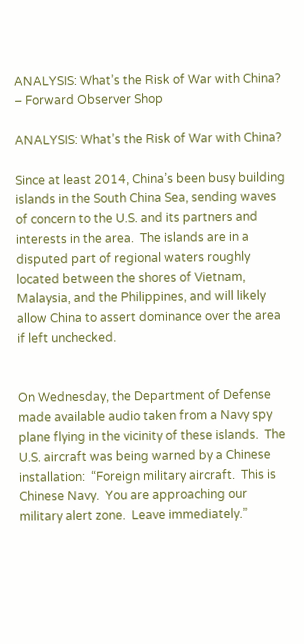ANALYSIS: What’s the Risk of War with China? – Forward Observer Shop

ANALYSIS: What’s the Risk of War with China?

Since at least 2014, China’s been busy building islands in the South China Sea, sending waves of concern to the U.S. and its partners and interests in the area.  The islands are in a disputed part of regional waters roughly located between the shores of Vietnam, Malaysia, and the Philippines, and will likely allow China to assert dominance over the area if left unchecked.


On Wednesday, the Department of Defense made available audio taken from a Navy spy plane flying in the vicinity of these islands.  The U.S. aircraft was being warned by a Chinese installation:  “Foreign military aircraft.  This is Chinese Navy.  You are approaching our military alert zone.  Leave immediately.”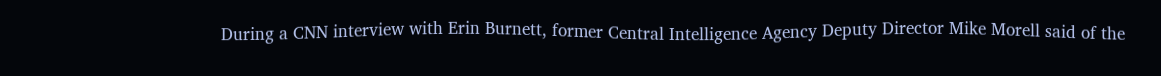During a CNN interview with Erin Burnett, former Central Intelligence Agency Deputy Director Mike Morell said of the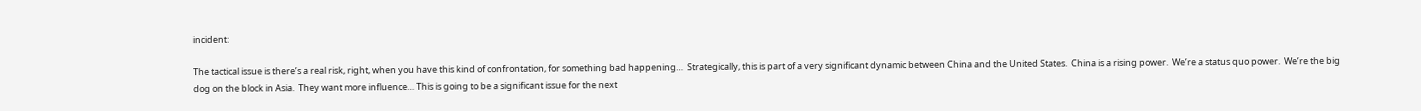incident:

The tactical issue is there’s a real risk, right, when you have this kind of confrontation, for something bad happening…  Strategically, this is part of a very significant dynamic between China and the United States.  China is a rising power.  We’re a status quo power.  We’re the big dog on the block in Asia.  They want more influence… This is going to be a significant issue for the next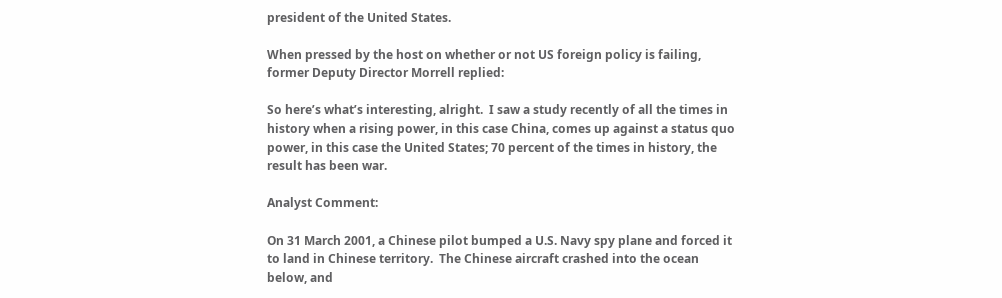president of the United States.

When pressed by the host on whether or not US foreign policy is failing, former Deputy Director Morrell replied:

So here’s what’s interesting, alright.  I saw a study recently of all the times in history when a rising power, in this case China, comes up against a status quo power, in this case the United States; 70 percent of the times in history, the result has been war.

Analyst Comment:

On 31 March 2001, a Chinese pilot bumped a U.S. Navy spy plane and forced it to land in Chinese territory.  The Chinese aircraft crashed into the ocean below, and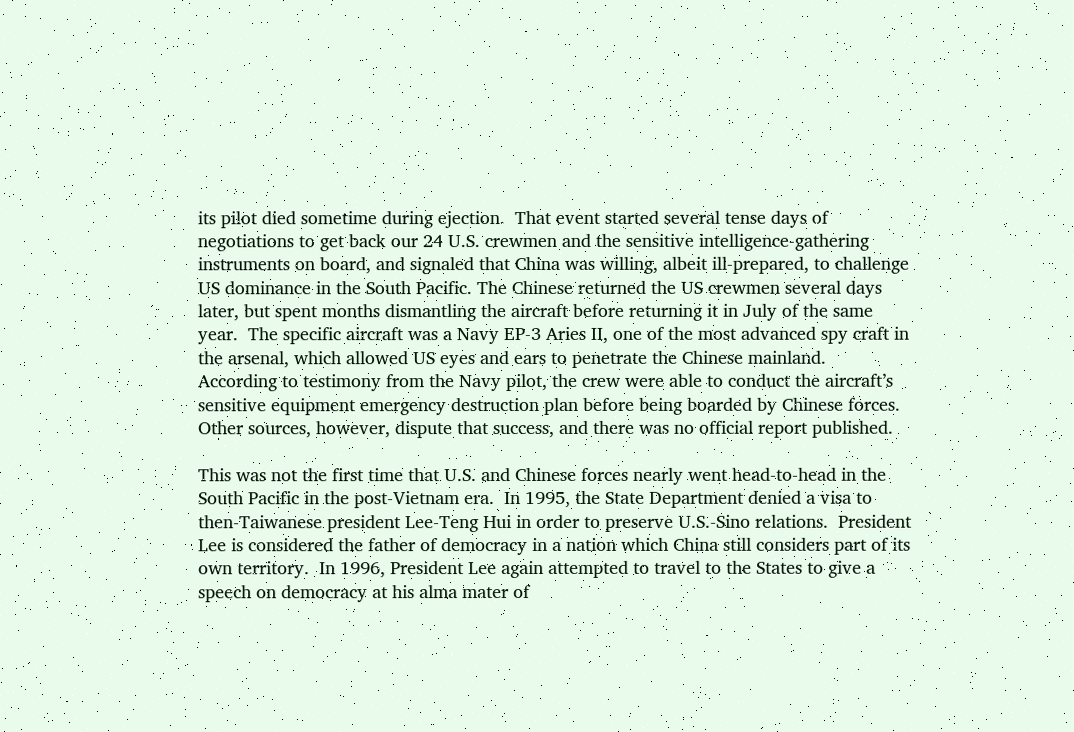its pilot died sometime during ejection.  That event started several tense days of negotiations to get back our 24 U.S. crewmen and the sensitive intelligence-gathering instruments on board, and signaled that China was willing, albeit ill-prepared, to challenge US dominance in the South Pacific. The Chinese returned the US crewmen several days later, but spent months dismantling the aircraft before returning it in July of the same year.  The specific aircraft was a Navy EP-3 Aries II, one of the most advanced spy craft in the arsenal, which allowed US eyes and ears to penetrate the Chinese mainland.  According to testimony from the Navy pilot, the crew were able to conduct the aircraft’s sensitive equipment emergency destruction plan before being boarded by Chinese forces.  Other sources, however, dispute that success, and there was no official report published.

This was not the first time that U.S. and Chinese forces nearly went head-to-head in the South Pacific in the post-Vietnam era.  In 1995, the State Department denied a visa to then-Taiwanese president Lee-Teng Hui in order to preserve U.S.-Sino relations.  President Lee is considered the father of democracy in a nation which China still considers part of its own territory.  In 1996, President Lee again attempted to travel to the States to give a speech on democracy at his alma mater of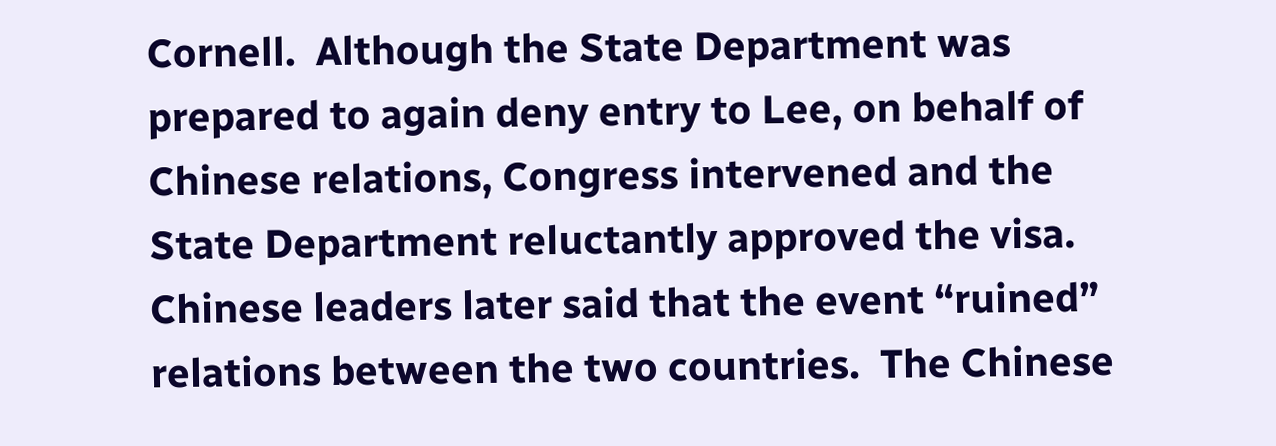Cornell.  Although the State Department was prepared to again deny entry to Lee, on behalf of Chinese relations, Congress intervened and the State Department reluctantly approved the visa.  Chinese leaders later said that the event “ruined” relations between the two countries.  The Chinese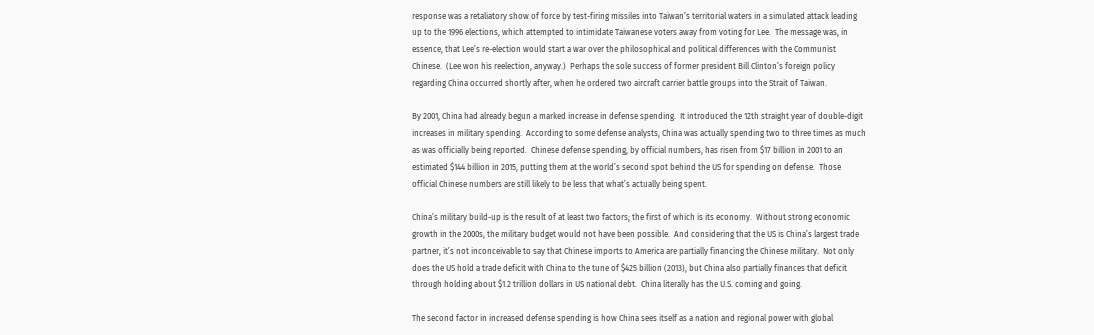response was a retaliatory show of force by test-firing missiles into Taiwan’s territorial waters in a simulated attack leading up to the 1996 elections, which attempted to intimidate Taiwanese voters away from voting for Lee.  The message was, in essence, that Lee’s re-election would start a war over the philosophical and political differences with the Communist Chinese.  (Lee won his reelection, anyway.)  Perhaps the sole success of former president Bill Clinton’s foreign policy regarding China occurred shortly after, when he ordered two aircraft carrier battle groups into the Strait of Taiwan.

By 2001, China had already begun a marked increase in defense spending.  It introduced the 12th straight year of double-digit increases in military spending.  According to some defense analysts, China was actually spending two to three times as much as was officially being reported.  Chinese defense spending, by official numbers, has risen from $17 billion in 2001 to an estimated $144 billion in 2015, putting them at the world’s second spot behind the US for spending on defense.  Those official Chinese numbers are still likely to be less that what’s actually being spent.

China’s military build-up is the result of at least two factors; the first of which is its economy.  Without strong economic growth in the 2000s, the military budget would not have been possible.  And considering that the US is China’s largest trade partner, it’s not inconceivable to say that Chinese imports to America are partially financing the Chinese military.  Not only does the US hold a trade deficit with China to the tune of $425 billion (2013), but China also partially finances that deficit through holding about $1.2 trillion dollars in US national debt.  China literally has the U.S. coming and going.

The second factor in increased defense spending is how China sees itself as a nation and regional power with global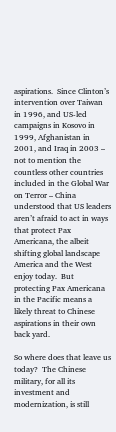aspirations.  Since Clinton’s intervention over Taiwan in 1996, and US-led campaigns in Kosovo in 1999, Afghanistan in 2001, and Iraq in 2003 – not to mention the countless other countries included in the Global War on Terror – China understood that US leaders aren’t afraid to act in ways that protect Pax Americana, the albeit shifting global landscape America and the West enjoy today.  But protecting Pax Americana in the Pacific means a likely threat to Chinese aspirations in their own back yard.

So where does that leave us today?  The Chinese military, for all its investment and modernization, is still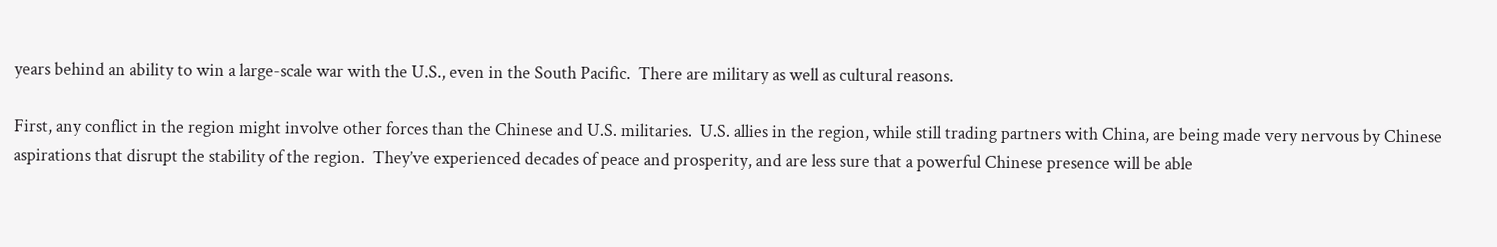years behind an ability to win a large-scale war with the U.S., even in the South Pacific.  There are military as well as cultural reasons.

First, any conflict in the region might involve other forces than the Chinese and U.S. militaries.  U.S. allies in the region, while still trading partners with China, are being made very nervous by Chinese aspirations that disrupt the stability of the region.  They’ve experienced decades of peace and prosperity, and are less sure that a powerful Chinese presence will be able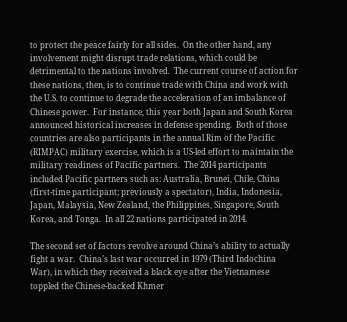to protect the peace fairly for all sides.  On the other hand, any involvement might disrupt trade relations, which could be detrimental to the nations involved.  The current course of action for these nations, then, is to continue trade with China and work with the U.S. to continue to degrade the acceleration of an imbalance of Chinese power.  For instance, this year both Japan and South Korea announced historical increases in defense spending.  Both of those countries are also participants in the annual Rim of the Pacific (RIMPAC) military exercise, which is a US-led effort to maintain the military readiness of Pacific partners.  The 2014 participants included Pacific partners such as: Australia, Brunei, Chile, China (first-time participant; previously a spectator), India, Indonesia, Japan, Malaysia, New Zealand, the Philippines, Singapore, South Korea, and Tonga.  In all 22 nations participated in 2014.

The second set of factors revolve around China’s ability to actually fight a war.  China’s last war occurred in 1979 (Third Indochina War), in which they received a black eye after the Vietnamese toppled the Chinese-backed Khmer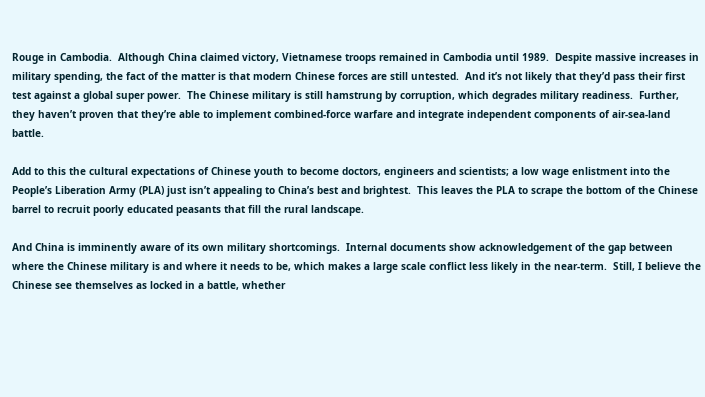Rouge in Cambodia.  Although China claimed victory, Vietnamese troops remained in Cambodia until 1989.  Despite massive increases in military spending, the fact of the matter is that modern Chinese forces are still untested.  And it’s not likely that they’d pass their first test against a global super power.  The Chinese military is still hamstrung by corruption, which degrades military readiness.  Further, they haven’t proven that they’re able to implement combined-force warfare and integrate independent components of air-sea-land battle.

Add to this the cultural expectations of Chinese youth to become doctors, engineers and scientists; a low wage enlistment into the People’s Liberation Army (PLA) just isn’t appealing to China’s best and brightest.  This leaves the PLA to scrape the bottom of the Chinese barrel to recruit poorly educated peasants that fill the rural landscape.

And China is imminently aware of its own military shortcomings.  Internal documents show acknowledgement of the gap between where the Chinese military is and where it needs to be, which makes a large scale conflict less likely in the near-term.  Still, I believe the Chinese see themselves as locked in a battle, whether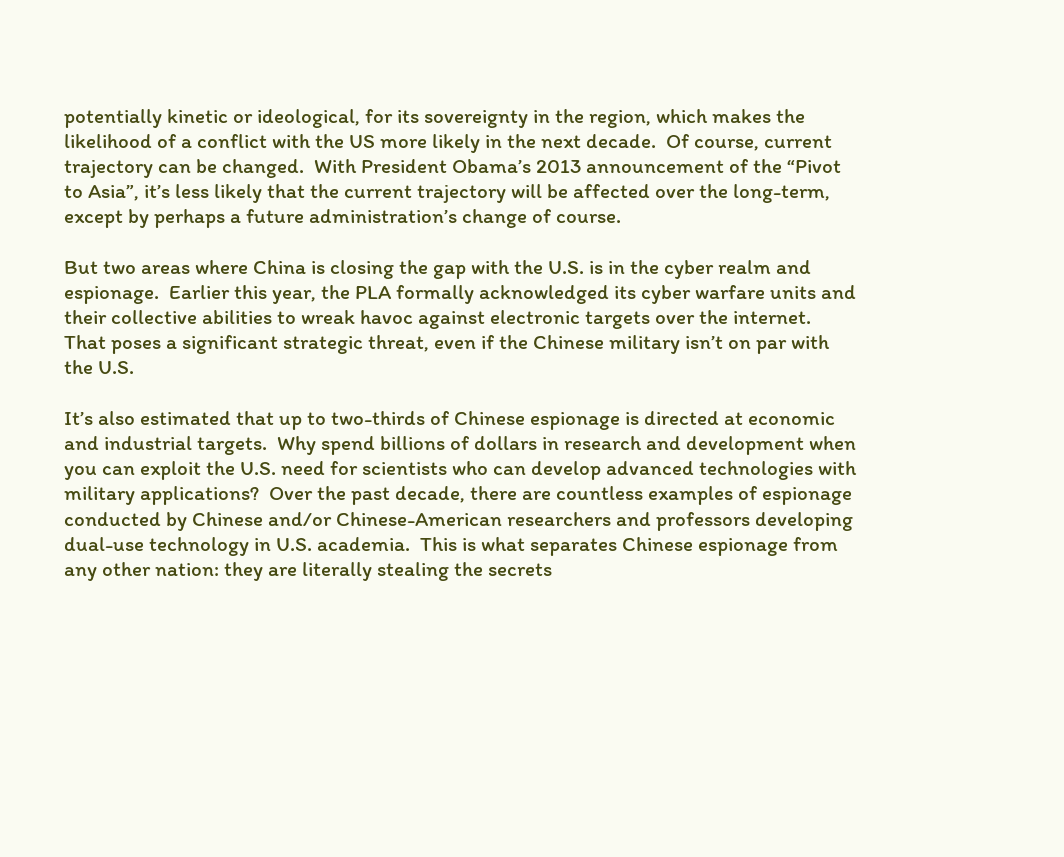potentially kinetic or ideological, for its sovereignty in the region, which makes the likelihood of a conflict with the US more likely in the next decade.  Of course, current trajectory can be changed.  With President Obama’s 2013 announcement of the “Pivot to Asia”, it’s less likely that the current trajectory will be affected over the long-term, except by perhaps a future administration’s change of course.

But two areas where China is closing the gap with the U.S. is in the cyber realm and espionage.  Earlier this year, the PLA formally acknowledged its cyber warfare units and their collective abilities to wreak havoc against electronic targets over the internet.  That poses a significant strategic threat, even if the Chinese military isn’t on par with the U.S.

It’s also estimated that up to two-thirds of Chinese espionage is directed at economic and industrial targets.  Why spend billions of dollars in research and development when you can exploit the U.S. need for scientists who can develop advanced technologies with military applications?  Over the past decade, there are countless examples of espionage conducted by Chinese and/or Chinese-American researchers and professors developing dual-use technology in U.S. academia.  This is what separates Chinese espionage from any other nation: they are literally stealing the secrets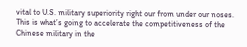vital to U.S. military superiority right our from under our noses.  This is what’s going to accelerate the competitiveness of the Chinese military in the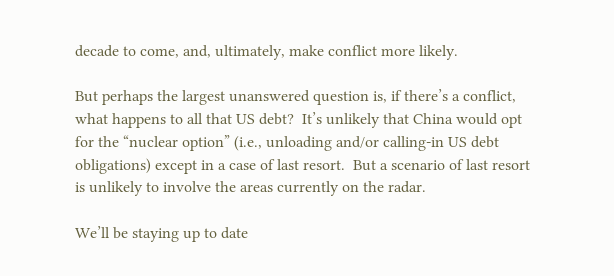decade to come, and, ultimately, make conflict more likely.

But perhaps the largest unanswered question is, if there’s a conflict, what happens to all that US debt?  It’s unlikely that China would opt for the “nuclear option” (i.e., unloading and/or calling-in US debt obligations) except in a case of last resort.  But a scenario of last resort is unlikely to involve the areas currently on the radar.

We’ll be staying up to date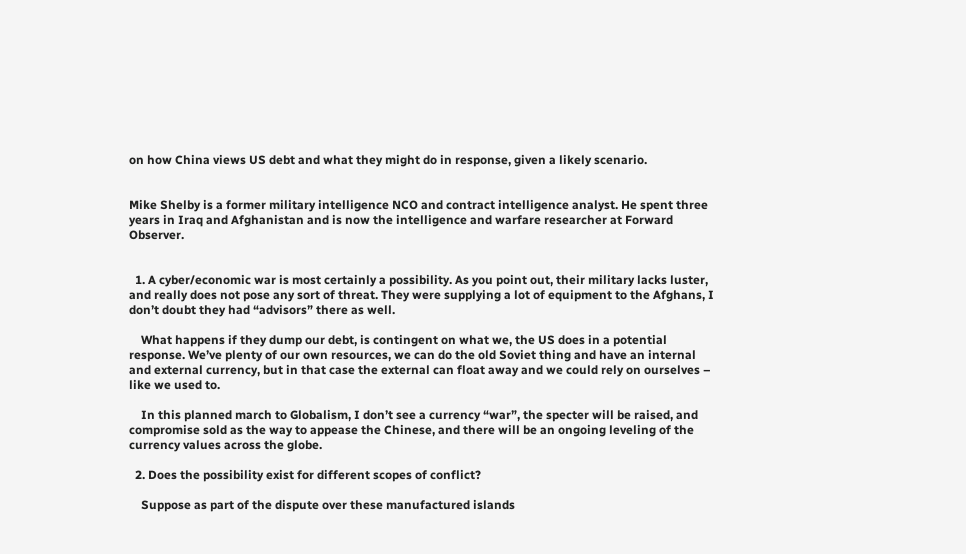on how China views US debt and what they might do in response, given a likely scenario.


Mike Shelby is a former military intelligence NCO and contract intelligence analyst. He spent three years in Iraq and Afghanistan and is now the intelligence and warfare researcher at Forward Observer.


  1. A cyber/economic war is most certainly a possibility. As you point out, their military lacks luster, and really does not pose any sort of threat. They were supplying a lot of equipment to the Afghans, I don’t doubt they had “advisors” there as well.

    What happens if they dump our debt, is contingent on what we, the US does in a potential response. We’ve plenty of our own resources, we can do the old Soviet thing and have an internal and external currency, but in that case the external can float away and we could rely on ourselves – like we used to.

    In this planned march to Globalism, I don’t see a currency “war”, the specter will be raised, and compromise sold as the way to appease the Chinese, and there will be an ongoing leveling of the currency values across the globe.

  2. Does the possibility exist for different scopes of conflict?

    Suppose as part of the dispute over these manufactured islands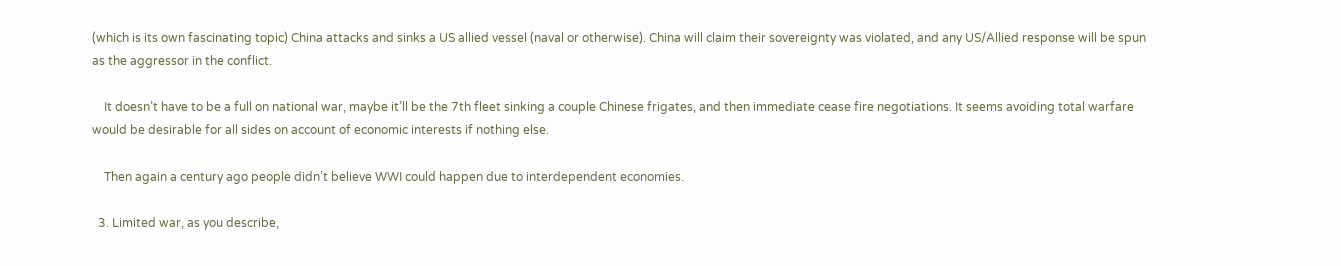(which is its own fascinating topic) China attacks and sinks a US allied vessel (naval or otherwise). China will claim their sovereignty was violated, and any US/Allied response will be spun as the aggressor in the conflict.

    It doesn’t have to be a full on national war, maybe it’ll be the 7th fleet sinking a couple Chinese frigates, and then immediate cease fire negotiations. It seems avoiding total warfare would be desirable for all sides on account of economic interests if nothing else.

    Then again a century ago people didn’t believe WWI could happen due to interdependent economies.

  3. Limited war, as you describe,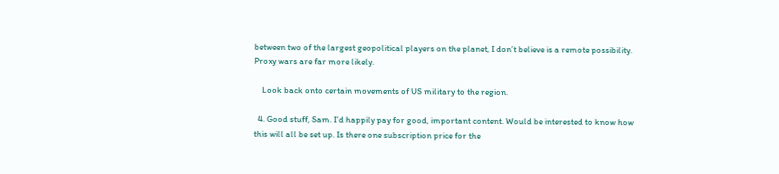between two of the largest geopolitical players on the planet, I don’t believe is a remote possibility. Proxy wars are far more likely.

    Look back onto certain movements of US military to the region.

  4. Good stuff, Sam. I’d happily pay for good, important content. Would be interested to know how this will all be set up. Is there one subscription price for the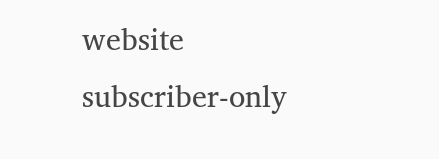website subscriber-only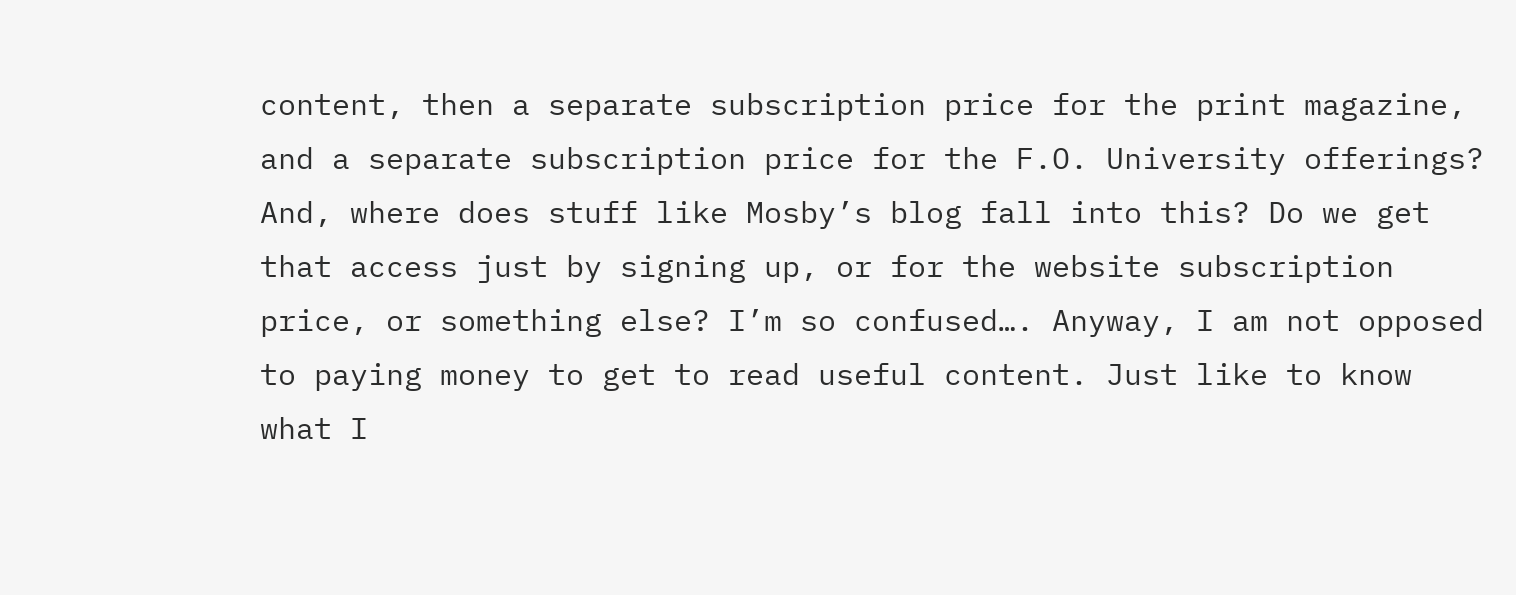content, then a separate subscription price for the print magazine, and a separate subscription price for the F.O. University offerings? And, where does stuff like Mosby’s blog fall into this? Do we get that access just by signing up, or for the website subscription price, or something else? I’m so confused…. Anyway, I am not opposed to paying money to get to read useful content. Just like to know what I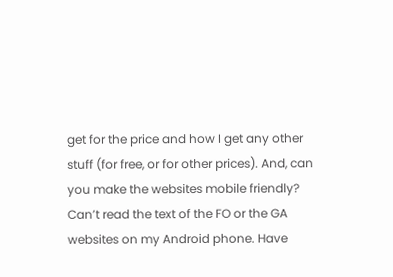get for the price and how I get any other stuff (for free, or for other prices). And, can you make the websites mobile friendly? Can’t read the text of the FO or the GA websites on my Android phone. Have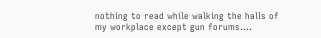nothing to read while walking the halls of my workplace except gun forums….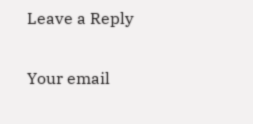Leave a Reply

Your email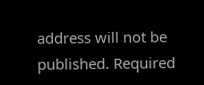address will not be published. Required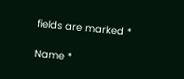fields are marked *

Name *